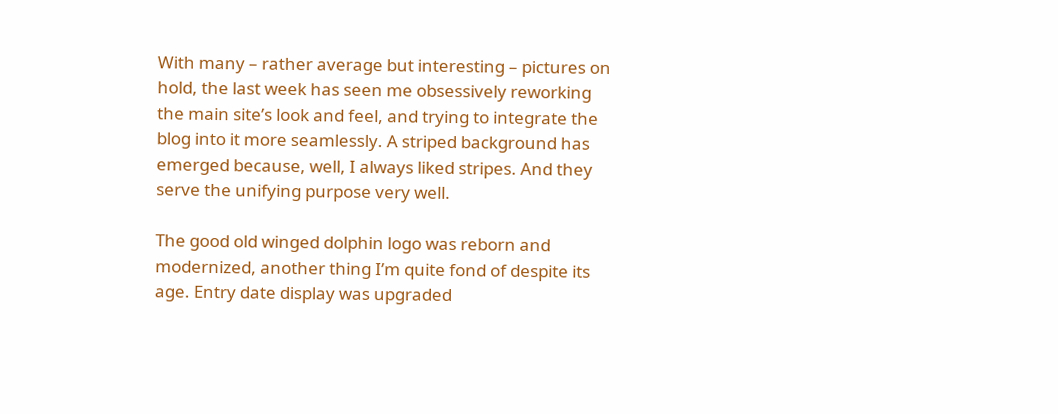With many – rather average but interesting – pictures on hold, the last week has seen me obsessively reworking the main site’s look and feel, and trying to integrate the blog into it more seamlessly. A striped background has emerged because, well, I always liked stripes. And they serve the unifying purpose very well.

The good old winged dolphin logo was reborn and modernized, another thing I’m quite fond of despite its age. Entry date display was upgraded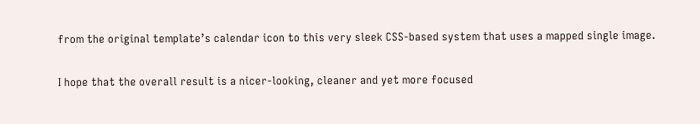from the original template’s calendar icon to this very sleek CSS-based system that uses a mapped single image.

I hope that the overall result is a nicer-looking, cleaner and yet more focused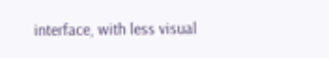interface, with less visual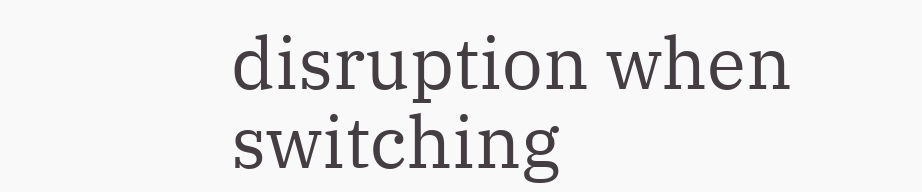disruption when switching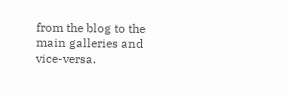from the blog to the main galleries and vice-versa.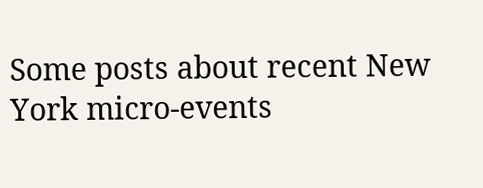Some posts about recent New York micro-events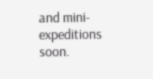and mini-expeditions soon.